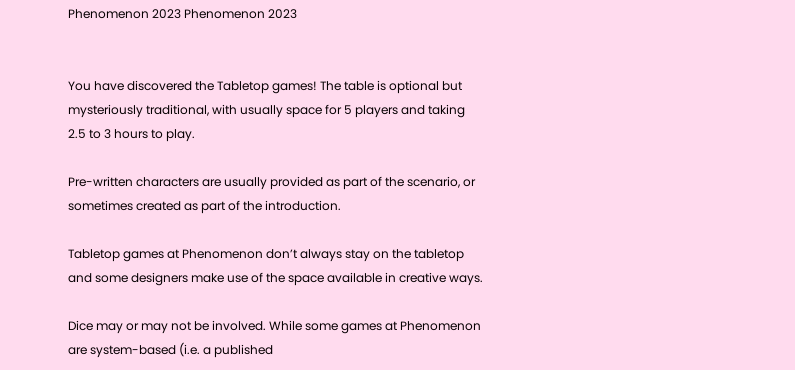Phenomenon 2023 Phenomenon 2023


You have discovered the Tabletop games! The table is optional but mysteriously traditional, with usually space for 5 players and taking 2.5 to 3 hours to play.

Pre-written characters are usually provided as part of the scenario, or sometimes created as part of the introduction.

Tabletop games at Phenomenon don’t always stay on the tabletop and some designers make use of the space available in creative ways.

Dice may or may not be involved. While some games at Phenomenon are system-based (i.e. a published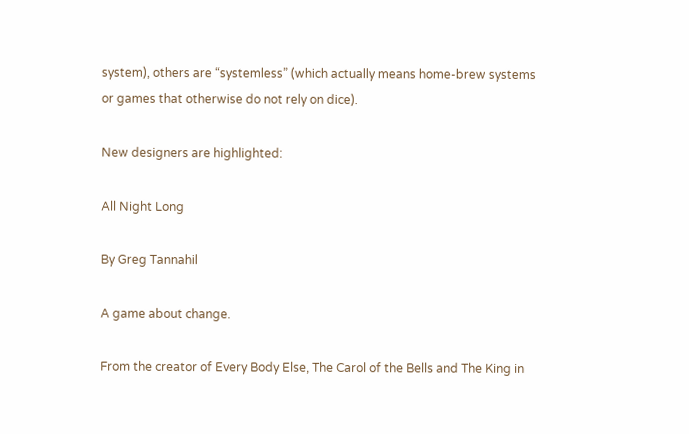system), others are “systemless” (which actually means home-brew systems or games that otherwise do not rely on dice).

New designers are highlighted:

All Night Long

By Greg Tannahil

A game about change.

From the creator of Every Body Else, The Carol of the Bells and The King in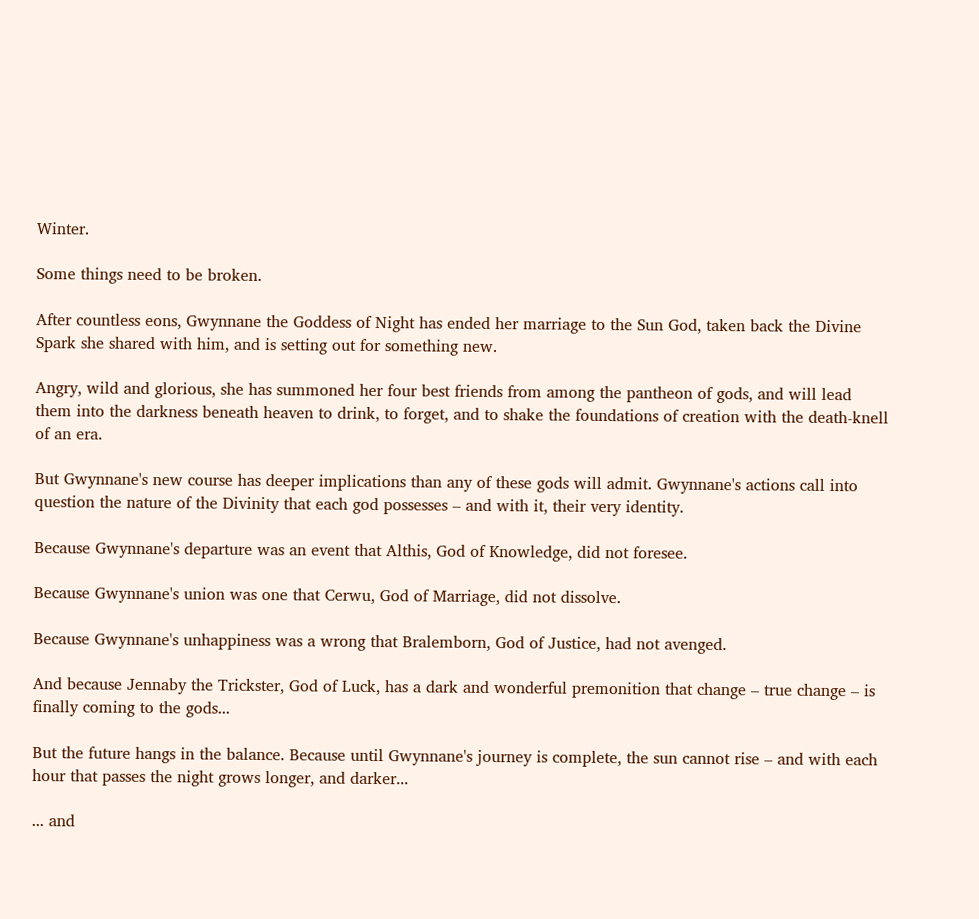Winter.

Some things need to be broken.

After countless eons, Gwynnane the Goddess of Night has ended her marriage to the Sun God, taken back the Divine Spark she shared with him, and is setting out for something new.

Angry, wild and glorious, she has summoned her four best friends from among the pantheon of gods, and will lead them into the darkness beneath heaven to drink, to forget, and to shake the foundations of creation with the death-knell of an era.

But Gwynnane's new course has deeper implications than any of these gods will admit. Gwynnane's actions call into question the nature of the Divinity that each god possesses – and with it, their very identity.

Because Gwynnane's departure was an event that Althis, God of Knowledge, did not foresee.

Because Gwynnane's union was one that Cerwu, God of Marriage, did not dissolve.

Because Gwynnane's unhappiness was a wrong that Bralemborn, God of Justice, had not avenged.

And because Jennaby the Trickster, God of Luck, has a dark and wonderful premonition that change – true change – is finally coming to the gods...

But the future hangs in the balance. Because until Gwynnane's journey is complete, the sun cannot rise – and with each hour that passes the night grows longer, and darker...

... and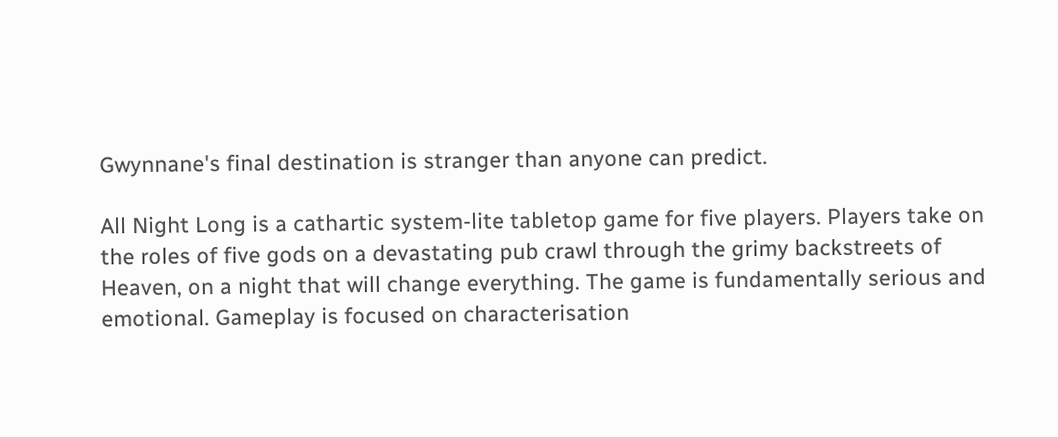Gwynnane's final destination is stranger than anyone can predict.

All Night Long is a cathartic system-lite tabletop game for five players. Players take on the roles of five gods on a devastating pub crawl through the grimy backstreets of Heaven, on a night that will change everything. The game is fundamentally serious and emotional. Gameplay is focused on characterisation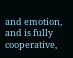and emotion, and is fully cooperative,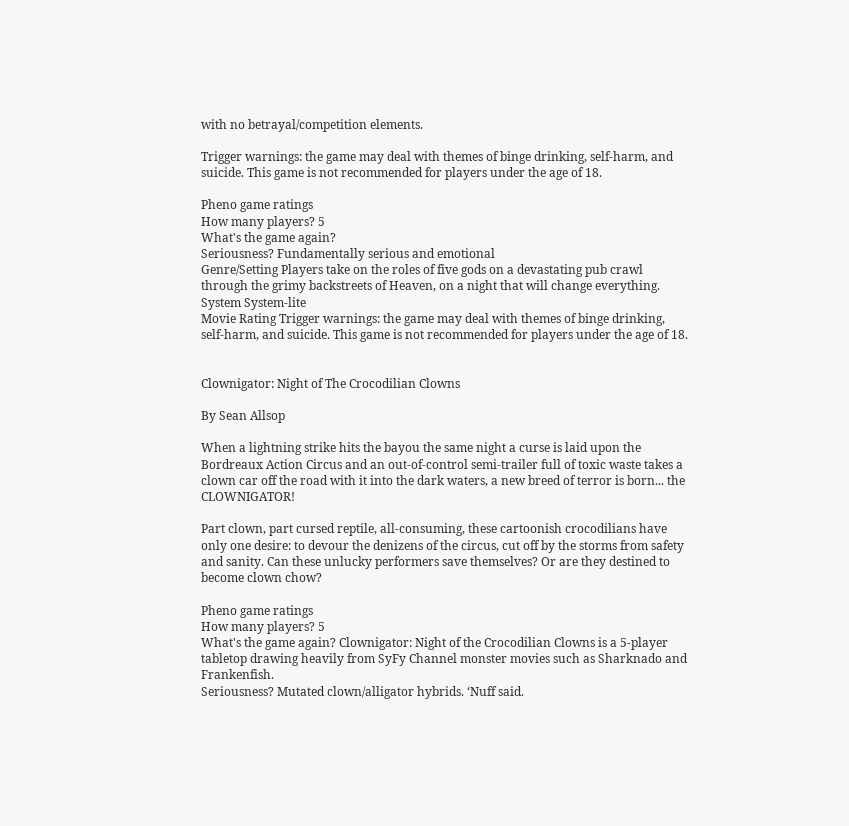with no betrayal/competition elements.

Trigger warnings: the game may deal with themes of binge drinking, self-harm, and suicide. This game is not recommended for players under the age of 18.

Pheno game ratings
How many players? 5
What's the game again?
Seriousness? Fundamentally serious and emotional
Genre/Setting Players take on the roles of five gods on a devastating pub crawl through the grimy backstreets of Heaven, on a night that will change everything.
System System-lite
Movie Rating Trigger warnings: the game may deal with themes of binge drinking, self-harm, and suicide. This game is not recommended for players under the age of 18.


Clownigator: Night of The Crocodilian Clowns

By Sean Allsop

When a lightning strike hits the bayou the same night a curse is laid upon the Bordreaux Action Circus and an out-of-control semi-trailer full of toxic waste takes a clown car off the road with it into the dark waters, a new breed of terror is born... the CLOWNIGATOR!

Part clown, part cursed reptile, all-consuming, these cartoonish crocodilians have only one desire: to devour the denizens of the circus, cut off by the storms from safety and sanity. Can these unlucky performers save themselves? Or are they destined to become clown chow?

Pheno game ratings
How many players? 5
What's the game again? Clownigator: Night of the Crocodilian Clowns is a 5-player tabletop drawing heavily from SyFy Channel monster movies such as Sharknado and Frankenfish.
Seriousness? Mutated clown/alligator hybrids. ‘Nuff said.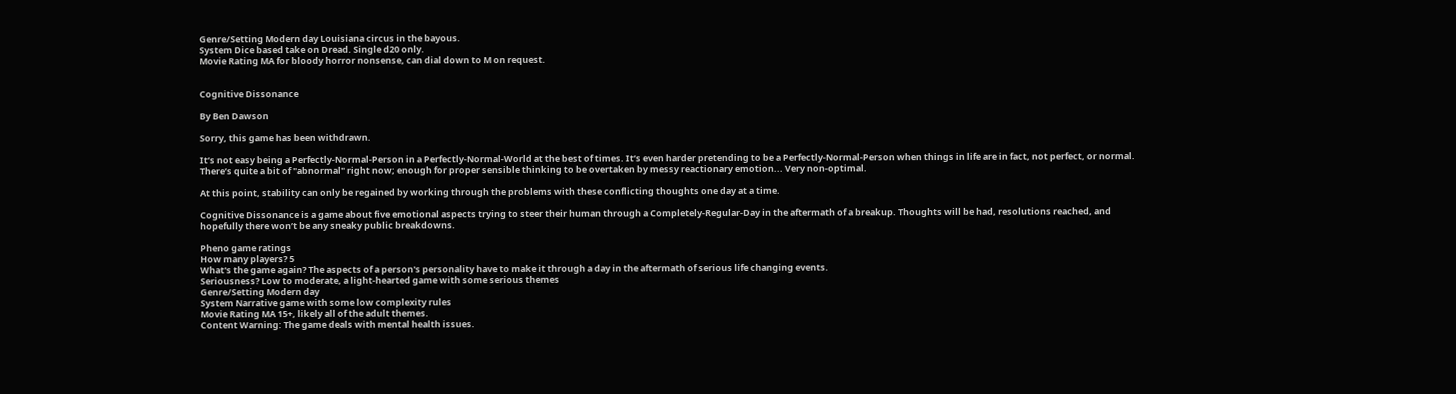Genre/Setting Modern day Louisiana circus in the bayous.
System Dice based take on Dread. Single d20 only.
Movie Rating MA for bloody horror nonsense, can dial down to M on request.


Cognitive Dissonance

By Ben Dawson

Sorry, this game has been withdrawn.

It’s not easy being a Perfectly-Normal-Person in a Perfectly-Normal-World at the best of times. It’s even harder pretending to be a Perfectly-Normal-Person when things in life are in fact, not perfect, or normal. There’s quite a bit of "abnormal" right now; enough for proper sensible thinking to be overtaken by messy reactionary emotion... Very non-optimal.

At this point, stability can only be regained by working through the problems with these conflicting thoughts one day at a time.

Cognitive Dissonance is a game about five emotional aspects trying to steer their human through a Completely-Regular-Day in the aftermath of a breakup. Thoughts will be had, resolutions reached, and hopefully there won’t be any sneaky public breakdowns.

Pheno game ratings
How many players? 5
What's the game again? The aspects of a person's personality have to make it through a day in the aftermath of serious life changing events.
Seriousness? Low to moderate, a light-hearted game with some serious themes
Genre/Setting Modern day
System Narrative game with some low complexity rules
Movie Rating MA 15+, likely all of the adult themes.
Content Warning: The game deals with mental health issues.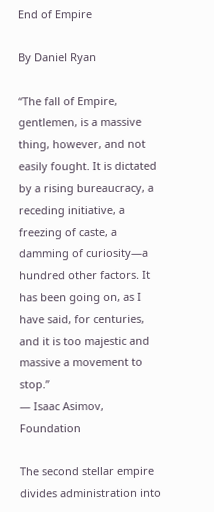End of Empire

By Daniel Ryan

“The fall of Empire, gentlemen, is a massive thing, however, and not easily fought. It is dictated by a rising bureaucracy, a receding initiative, a freezing of caste, a damming of curiosity—a hundred other factors. It has been going on, as I have said, for centuries, and it is too majestic and massive a movement to stop.”
― Isaac Asimov, Foundation

The second stellar empire divides administration into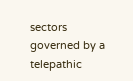sectors governed by a telepathic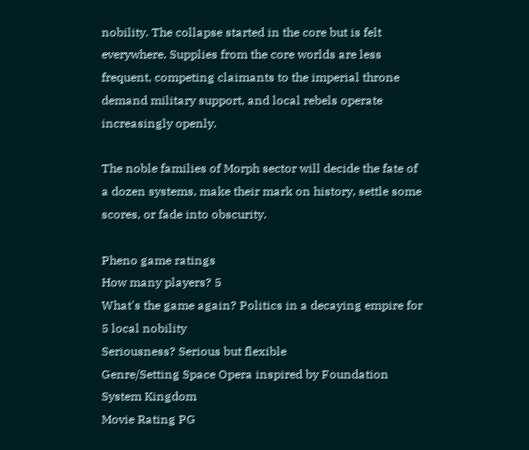nobility. The collapse started in the core but is felt everywhere. Supplies from the core worlds are less frequent, competing claimants to the imperial throne demand military support, and local rebels operate increasingly openly.

The noble families of Morph sector will decide the fate of a dozen systems, make their mark on history, settle some scores, or fade into obscurity.

Pheno game ratings
How many players? 5
What's the game again? Politics in a decaying empire for 5 local nobility
Seriousness? Serious but flexible
Genre/Setting Space Opera inspired by Foundation
System Kingdom
Movie Rating PG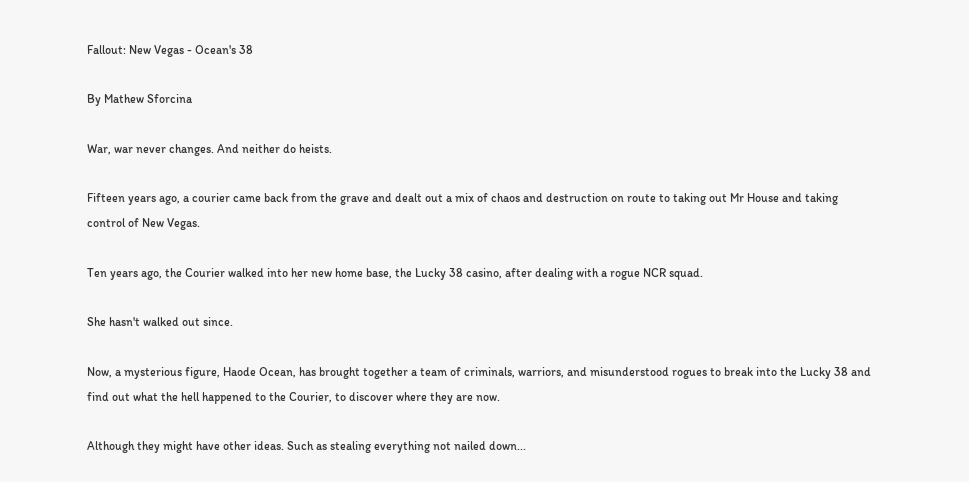Fallout: New Vegas - Ocean's 38

By Mathew Sforcina

War, war never changes. And neither do heists.

Fifteen years ago, a courier came back from the grave and dealt out a mix of chaos and destruction on route to taking out Mr House and taking control of New Vegas.

Ten years ago, the Courier walked into her new home base, the Lucky 38 casino, after dealing with a rogue NCR squad.

She hasn't walked out since.

Now, a mysterious figure, Haode Ocean, has brought together a team of criminals, warriors, and misunderstood rogues to break into the Lucky 38 and find out what the hell happened to the Courier, to discover where they are now.

Although they might have other ideas. Such as stealing everything not nailed down...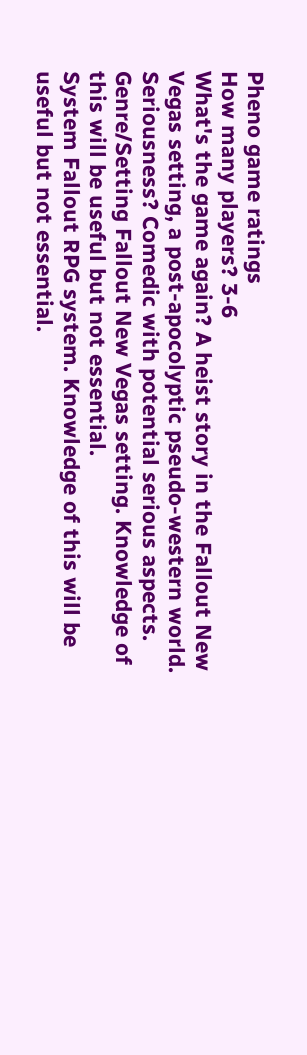Pheno game ratings
How many players? 3-6
What's the game again? A heist story in the Fallout New Vegas setting, a post-apocolyptic pseudo-western world.
Seriousness? Comedic with potential serious aspects.
Genre/Setting Fallout New Vegas setting. Knowledge of this will be useful but not essential.
System Fallout RPG system. Knowledge of this will be useful but not essential.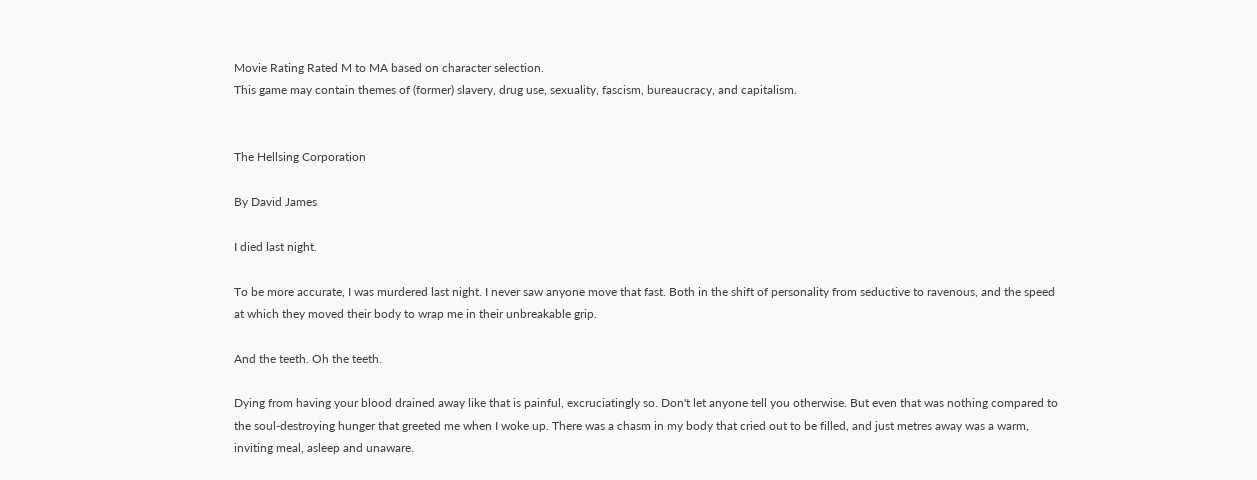Movie Rating Rated M to MA based on character selection.
This game may contain themes of (former) slavery, drug use, sexuality, fascism, bureaucracy, and capitalism.


The Hellsing Corporation

By David James

I died last night.

To be more accurate, I was murdered last night. I never saw anyone move that fast. Both in the shift of personality from seductive to ravenous, and the speed at which they moved their body to wrap me in their unbreakable grip.

And the teeth. Oh the teeth.

Dying from having your blood drained away like that is painful, excruciatingly so. Don't let anyone tell you otherwise. But even that was nothing compared to the soul-destroying hunger that greeted me when I woke up. There was a chasm in my body that cried out to be filled, and just metres away was a warm, inviting meal, asleep and unaware.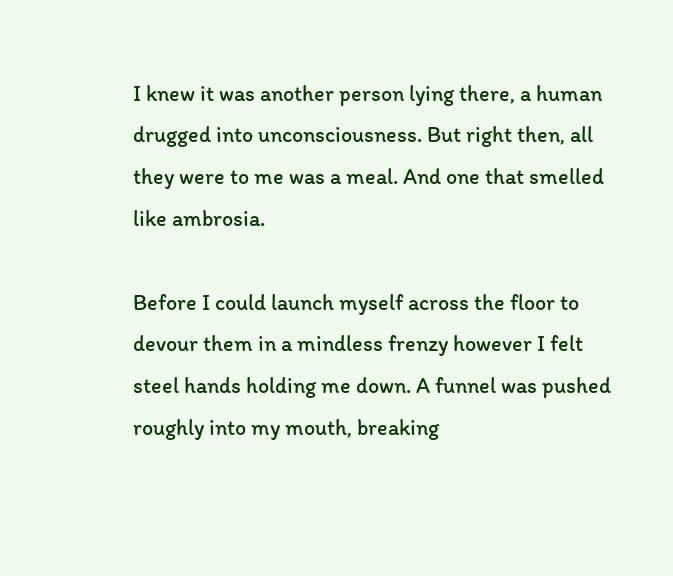I knew it was another person lying there, a human drugged into unconsciousness. But right then, all they were to me was a meal. And one that smelled like ambrosia.

Before I could launch myself across the floor to devour them in a mindless frenzy however I felt steel hands holding me down. A funnel was pushed roughly into my mouth, breaking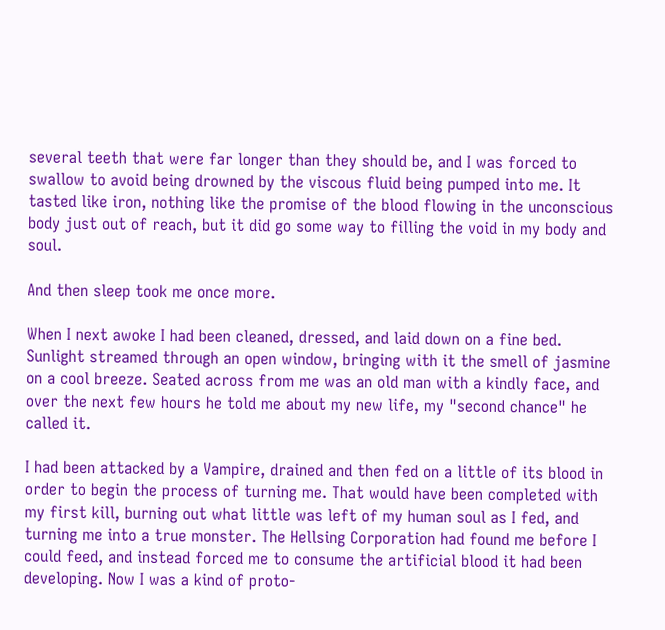several teeth that were far longer than they should be, and I was forced to swallow to avoid being drowned by the viscous fluid being pumped into me. It tasted like iron, nothing like the promise of the blood flowing in the unconscious body just out of reach, but it did go some way to filling the void in my body and soul.

And then sleep took me once more.

When I next awoke I had been cleaned, dressed, and laid down on a fine bed. Sunlight streamed through an open window, bringing with it the smell of jasmine on a cool breeze. Seated across from me was an old man with a kindly face, and over the next few hours he told me about my new life, my "second chance" he called it.

I had been attacked by a Vampire, drained and then fed on a little of its blood in order to begin the process of turning me. That would have been completed with my first kill, burning out what little was left of my human soul as I fed, and turning me into a true monster. The Hellsing Corporation had found me before I could feed, and instead forced me to consume the artificial blood it had been developing. Now I was a kind of proto-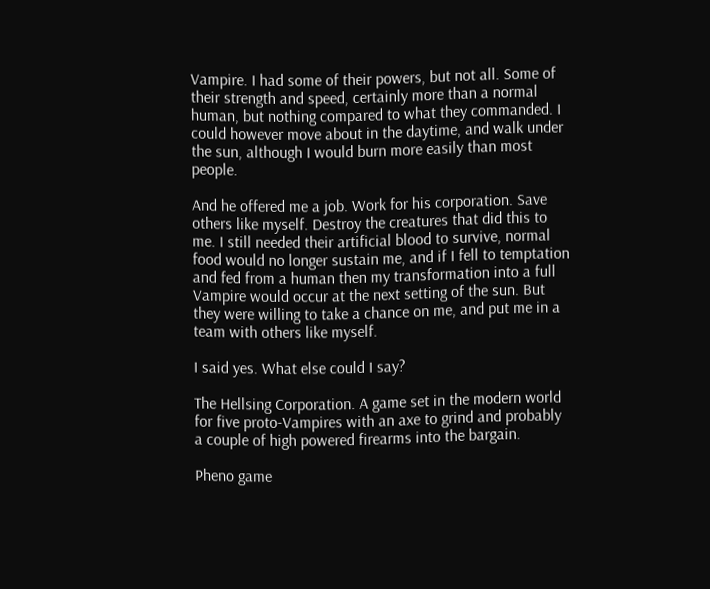Vampire. I had some of their powers, but not all. Some of their strength and speed, certainly more than a normal human, but nothing compared to what they commanded. I could however move about in the daytime, and walk under the sun, although I would burn more easily than most people.

And he offered me a job. Work for his corporation. Save others like myself. Destroy the creatures that did this to me. I still needed their artificial blood to survive, normal food would no longer sustain me, and if I fell to temptation and fed from a human then my transformation into a full Vampire would occur at the next setting of the sun. But they were willing to take a chance on me, and put me in a team with others like myself.

I said yes. What else could I say?

The Hellsing Corporation. A game set in the modern world for five proto-Vampires with an axe to grind and probably a couple of high powered firearms into the bargain.

Pheno game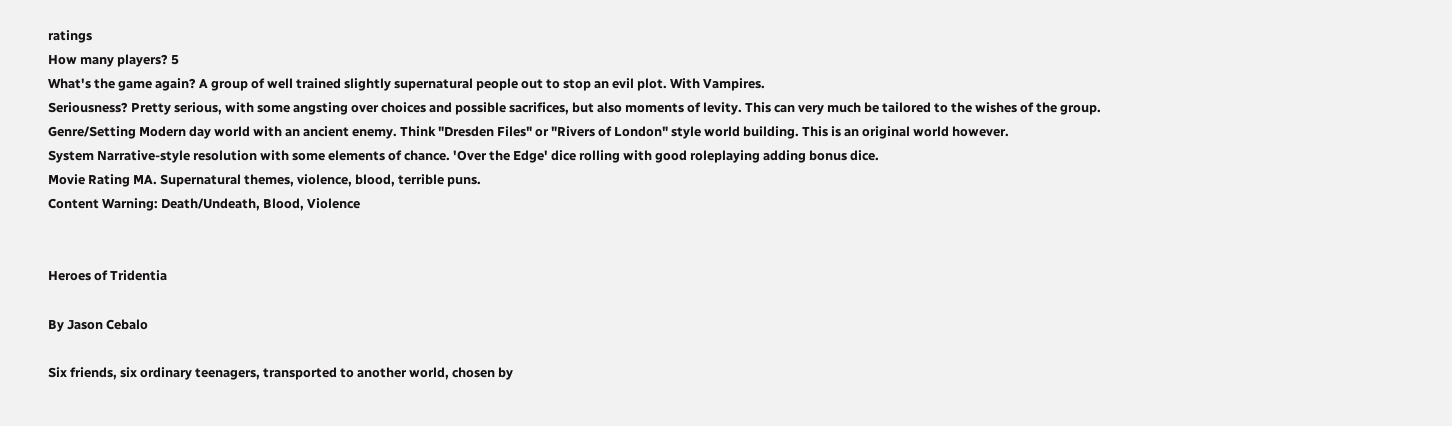ratings
How many players? 5
What's the game again? A group of well trained slightly supernatural people out to stop an evil plot. With Vampires.
Seriousness? Pretty serious, with some angsting over choices and possible sacrifices, but also moments of levity. This can very much be tailored to the wishes of the group.
Genre/Setting Modern day world with an ancient enemy. Think "Dresden Files" or "Rivers of London" style world building. This is an original world however.
System Narrative-style resolution with some elements of chance. 'Over the Edge' dice rolling with good roleplaying adding bonus dice.
Movie Rating MA. Supernatural themes, violence, blood, terrible puns.
Content Warning: Death/Undeath, Blood, Violence


Heroes of Tridentia

By Jason Cebalo

Six friends, six ordinary teenagers, transported to another world, chosen by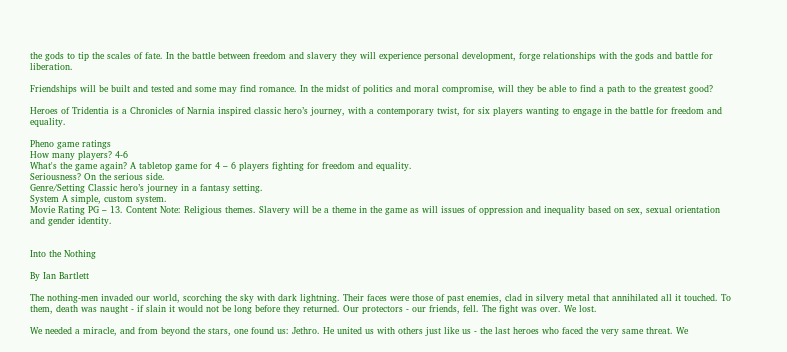the gods to tip the scales of fate. In the battle between freedom and slavery they will experience personal development, forge relationships with the gods and battle for liberation.

Friendships will be built and tested and some may find romance. In the midst of politics and moral compromise, will they be able to find a path to the greatest good?

Heroes of Tridentia is a Chronicles of Narnia inspired classic hero’s journey, with a contemporary twist, for six players wanting to engage in the battle for freedom and equality.

Pheno game ratings
How many players? 4-6
What's the game again? A tabletop game for 4 – 6 players fighting for freedom and equality.
Seriousness? On the serious side.
Genre/Setting Classic hero’s journey in a fantasy setting.
System A simple, custom system.
Movie Rating PG – 13. Content Note: Religious themes. Slavery will be a theme in the game as will issues of oppression and inequality based on sex, sexual orientation and gender identity.


Into the Nothing

By Ian Bartlett

The nothing-men invaded our world, scorching the sky with dark lightning. Their faces were those of past enemies, clad in silvery metal that annihilated all it touched. To them, death was naught - if slain it would not be long before they returned. Our protectors - our friends, fell. The fight was over. We lost.

We needed a miracle, and from beyond the stars, one found us: Jethro. He united us with others just like us - the last heroes who faced the very same threat. We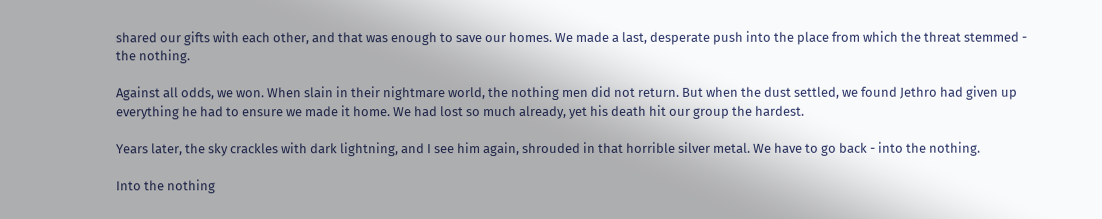shared our gifts with each other, and that was enough to save our homes. We made a last, desperate push into the place from which the threat stemmed - the nothing.

Against all odds, we won. When slain in their nightmare world, the nothing men did not return. But when the dust settled, we found Jethro had given up everything he had to ensure we made it home. We had lost so much already, yet his death hit our group the hardest.

Years later, the sky crackles with dark lightning, and I see him again, shrouded in that horrible silver metal. We have to go back - into the nothing.

Into the nothing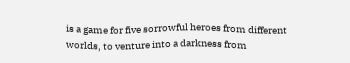is a game for five sorrowful heroes from different worlds, to venture into a darkness from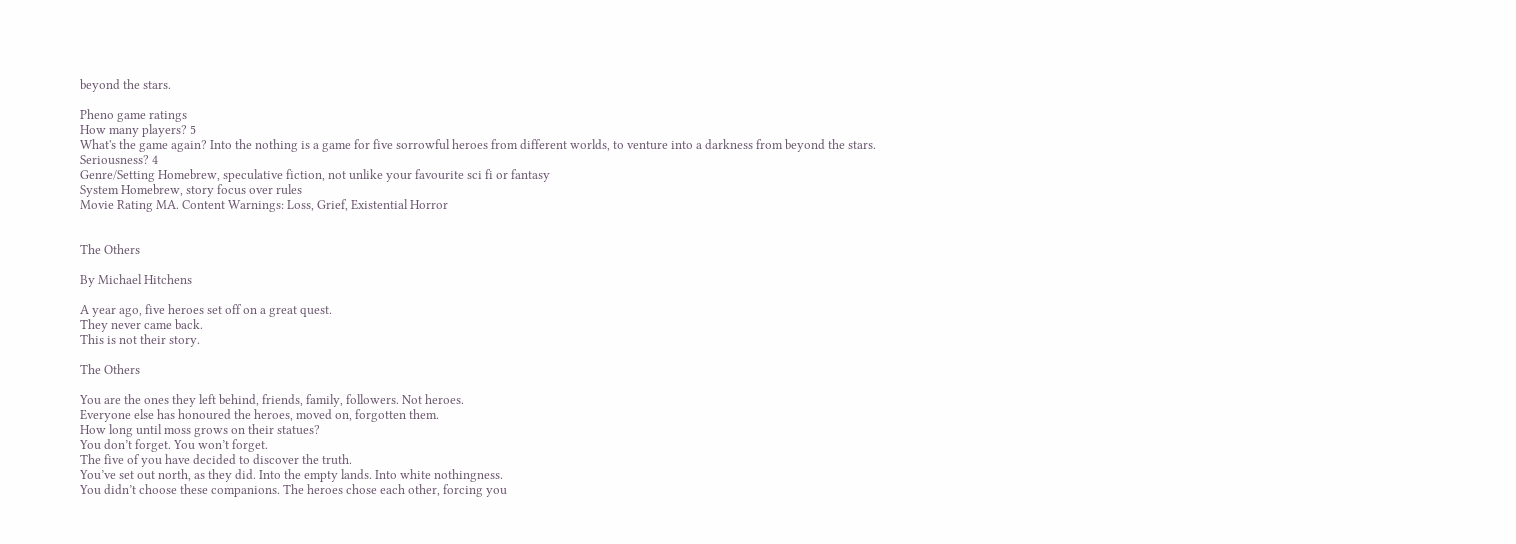beyond the stars.

Pheno game ratings
How many players? 5
What's the game again? Into the nothing is a game for five sorrowful heroes from different worlds, to venture into a darkness from beyond the stars.
Seriousness? 4
Genre/Setting Homebrew, speculative fiction, not unlike your favourite sci fi or fantasy
System Homebrew, story focus over rules
Movie Rating MA. Content Warnings: Loss, Grief, Existential Horror


The Others

By Michael Hitchens

A year ago, five heroes set off on a great quest.
They never came back.
This is not their story.

The Others

You are the ones they left behind, friends, family, followers. Not heroes.
Everyone else has honoured the heroes, moved on, forgotten them.
How long until moss grows on their statues?
You don’t forget. You won’t forget.
The five of you have decided to discover the truth.
You’ve set out north, as they did. Into the empty lands. Into white nothingness.
You didn’t choose these companions. The heroes chose each other, forcing you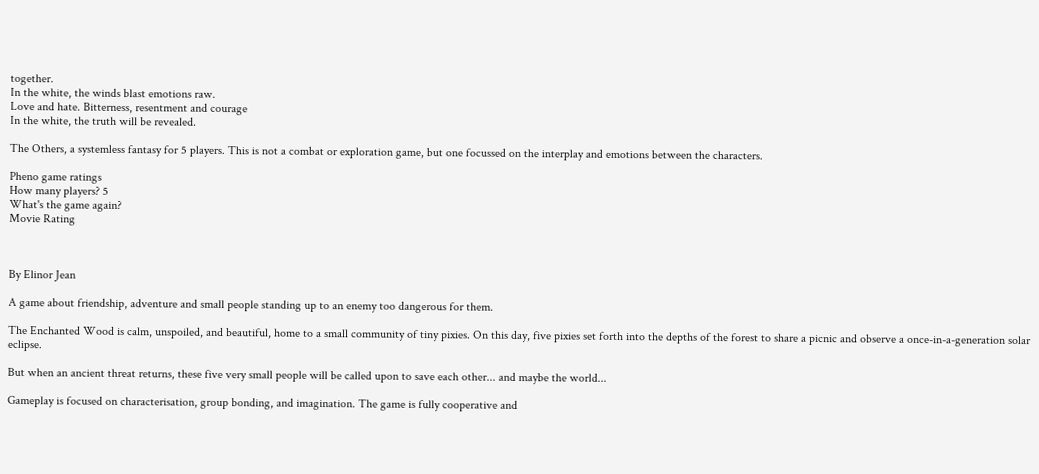together.
In the white, the winds blast emotions raw.
Love and hate. Bitterness, resentment and courage
In the white, the truth will be revealed.

The Others, a systemless fantasy for 5 players. This is not a combat or exploration game, but one focussed on the interplay and emotions between the characters.

Pheno game ratings
How many players? 5
What's the game again?
Movie Rating



By Elinor Jean

A game about friendship, adventure and small people standing up to an enemy too dangerous for them.

The Enchanted Wood is calm, unspoiled, and beautiful, home to a small community of tiny pixies. On this day, five pixies set forth into the depths of the forest to share a picnic and observe a once-in-a-generation solar eclipse.

But when an ancient threat returns, these five very small people will be called upon to save each other... and maybe the world...

Gameplay is focused on characterisation, group bonding, and imagination. The game is fully cooperative and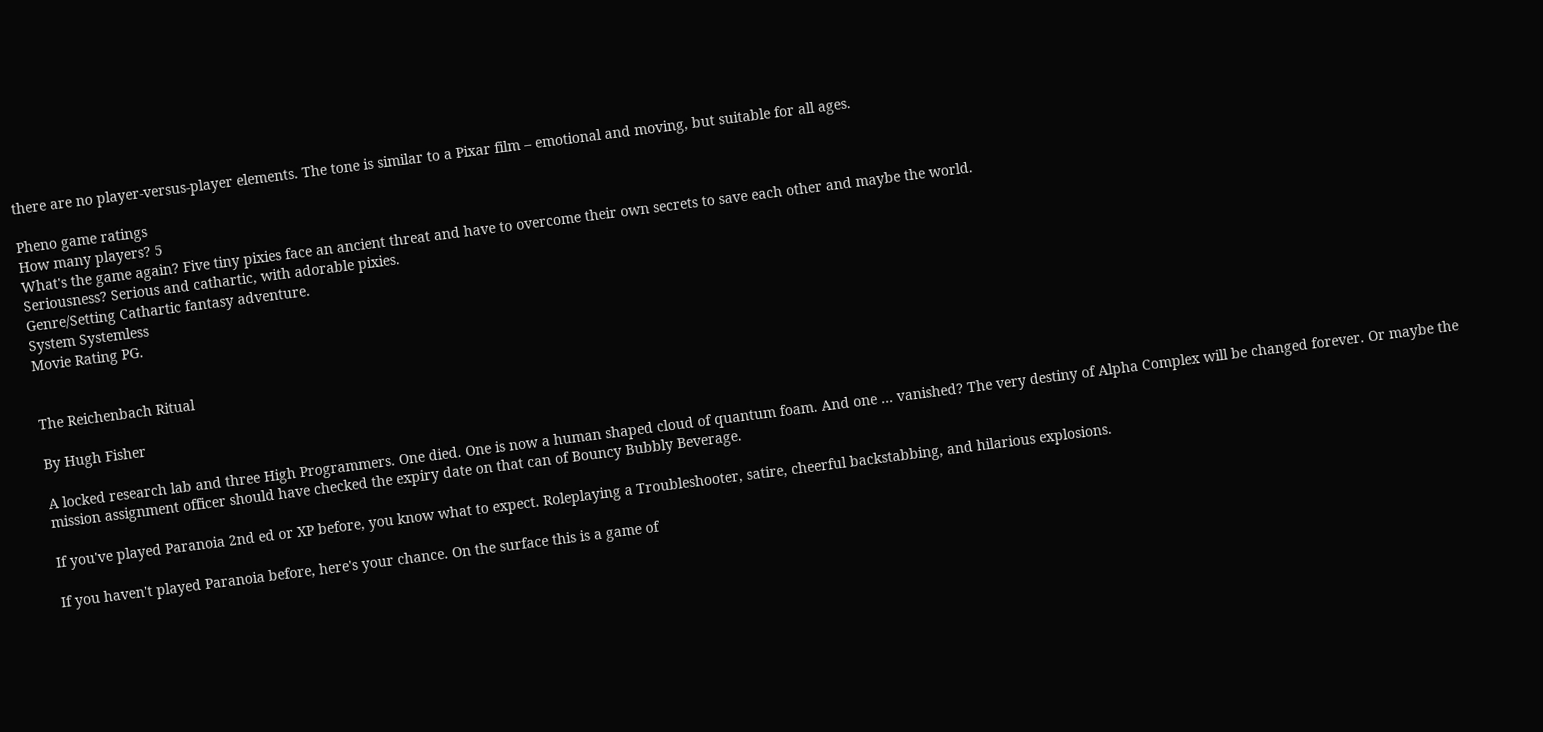there are no player-versus-player elements. The tone is similar to a Pixar film – emotional and moving, but suitable for all ages.

Pheno game ratings
How many players? 5
What's the game again? Five tiny pixies face an ancient threat and have to overcome their own secrets to save each other and maybe the world.
Seriousness? Serious and cathartic, with adorable pixies.
Genre/Setting Cathartic fantasy adventure.
System Systemless
Movie Rating PG.


The Reichenbach Ritual

By Hugh Fisher

A locked research lab and three High Programmers. One died. One is now a human shaped cloud of quantum foam. And one ... vanished? The very destiny of Alpha Complex will be changed forever. Or maybe the mission assignment officer should have checked the expiry date on that can of Bouncy Bubbly Beverage.

If you've played Paranoia 2nd ed or XP before, you know what to expect. Roleplaying a Troubleshooter, satire, cheerful backstabbing, and hilarious explosions.

If you haven't played Paranoia before, here's your chance. On the surface this is a game of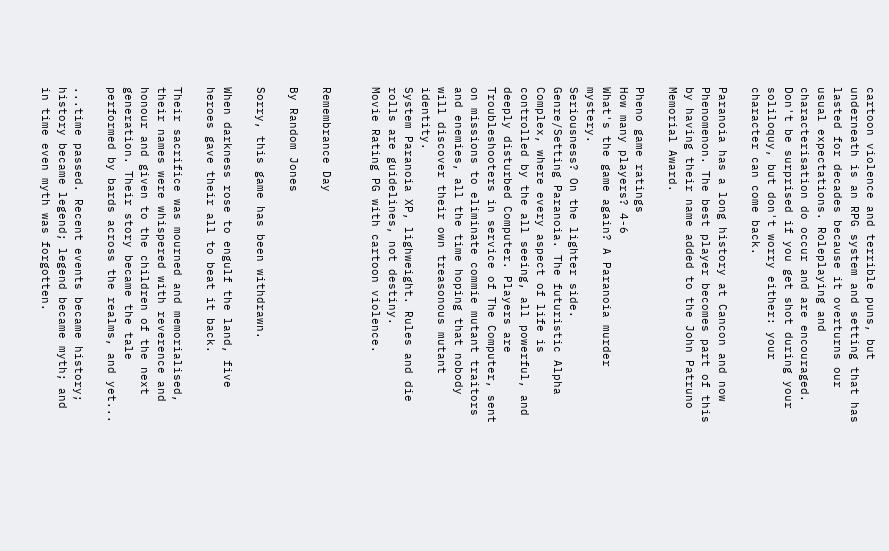cartoon violence and terrible puns, but underneath is an RPG system and setting that has lasted for decades because it overturns our usual expectations. Roleplaying and characterisation do occur and are encouraged. Don't be surprised if you get shot during your soliloquy, but don't worry either: your character can come back.

Paranoia has a long history at Cancon and now Phenomenon. The best player becomes part of this by having their name added to the John Patruno Memorial Award.

Pheno game ratings
How many players? 4-6
What's the game again? A Paranoia murder mystery.
Seriousness? On the lighter side.
Genre/Setting Paranoia. The futuristic Alpha Complex, where every aspect of life is controlled by the all seeing, all powerful, and deeply disturbed Computer. Players are Troubleshooters in service of The Computer, sent on missions to eliminate commie mutant traitors and enemies, all the time hoping that nobody will discover their own treasonous mutant identity.
System Paranoia XP, lighweight. Rules and die rolls are guidelines, not destiny.
Movie Rating PG with cartoon violence.


Remembrance Day

By Random Jones

Sorry, this game has been withdrawn.

When darkness rose to engulf the land, five heroes gave their all to beat it back.

Their sacrifice was mourned and memorialised, their names were whispered with reverence and honour and given to the children of the next generation. Their story became the tale performed by bards across the realms, and yet...

...time passed. Recent events became history; history became legend; legend became myth; and in time even myth was forgotten.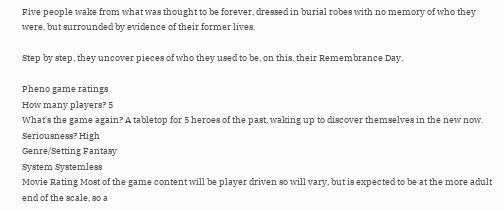Five people wake from what was thought to be forever, dressed in burial robes with no memory of who they were, but surrounded by evidence of their former lives.

Step by step, they uncover pieces of who they used to be, on this, their Remembrance Day.

Pheno game ratings
How many players? 5
What's the game again? A tabletop for 5 heroes of the past, waking up to discover themselves in the new now.
Seriousness? High
Genre/Setting Fantasy
System Systemless
Movie Rating Most of the game content will be player driven so will vary, but is expected to be at the more adult end of the scale, so a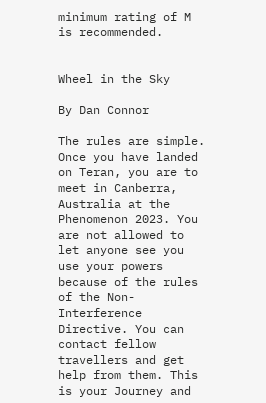minimum rating of M is recommended.


Wheel in the Sky

By Dan Connor

The rules are simple. Once you have landed on Teran, you are to meet in Canberra, Australia at the Phenomenon 2023. You are not allowed to let anyone see you use your powers because of the rules of the Non-Interference Directive. You can contact fellow travellers and get help from them. This is your Journey and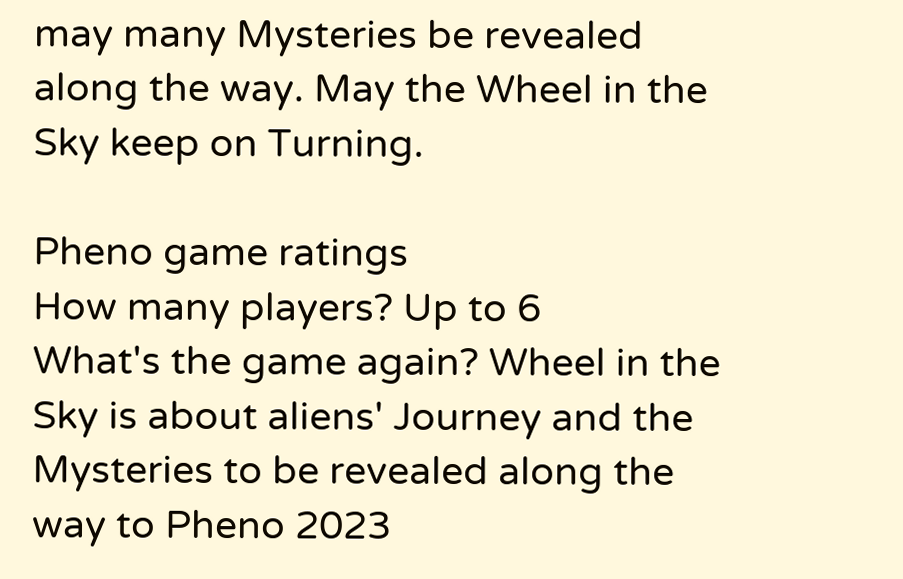may many Mysteries be revealed along the way. May the Wheel in the Sky keep on Turning.

Pheno game ratings
How many players? Up to 6
What's the game again? Wheel in the Sky is about aliens' Journey and the Mysteries to be revealed along the way to Pheno 2023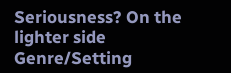Seriousness? On the lighter side
Genre/Setting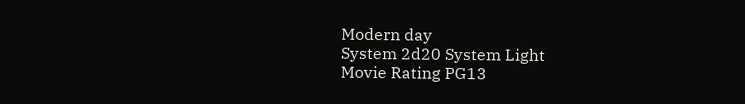Modern day
System 2d20 System Light
Movie Rating PG13